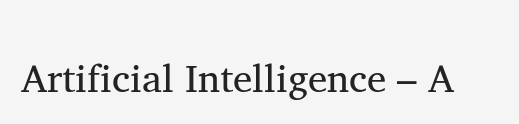Artificial Intelligence – A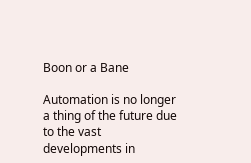Boon or a Bane

Automation is no longer a thing of the future due to the vast developments in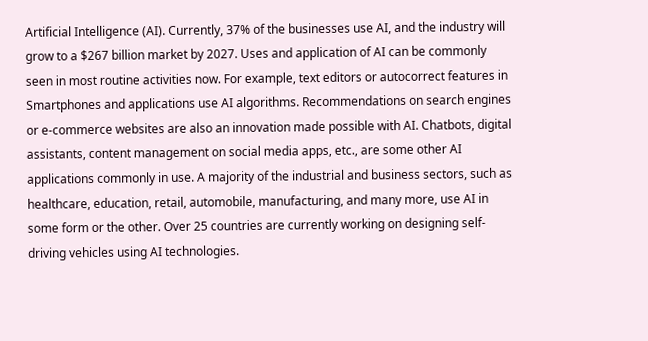Artificial Intelligence (AI). Currently, 37% of the businesses use AI, and the industry will grow to a $267 billion market by 2027. Uses and application of AI can be commonly seen in most routine activities now. For example, text editors or autocorrect features in Smartphones and applications use AI algorithms. Recommendations on search engines or e-commerce websites are also an innovation made possible with AI. Chatbots, digital assistants, content management on social media apps, etc., are some other AI applications commonly in use. A majority of the industrial and business sectors, such as healthcare, education, retail, automobile, manufacturing, and many more, use AI in some form or the other. Over 25 countries are currently working on designing self-driving vehicles using AI technologies.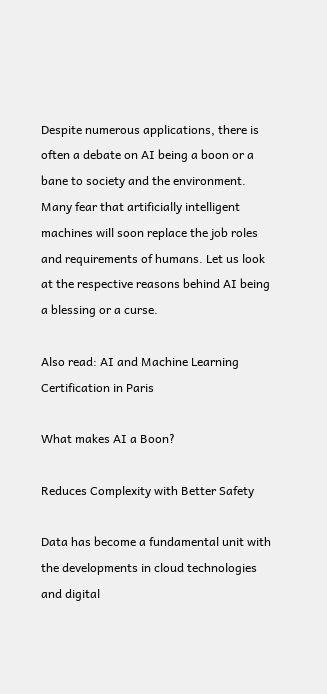Despite numerous applications, there is often a debate on AI being a boon or a bane to society and the environment. Many fear that artificially intelligent machines will soon replace the job roles and requirements of humans. Let us look at the respective reasons behind AI being a blessing or a curse.

Also read: AI and Machine Learning Certification in Paris

What makes AI a Boon?

Reduces Complexity with Better Safety

Data has become a fundamental unit with the developments in cloud technologies and digital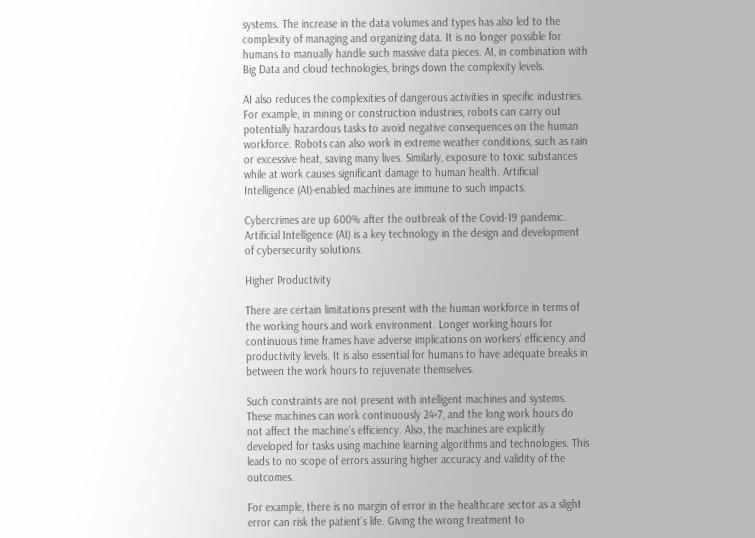systems. The increase in the data volumes and types has also led to the complexity of managing and organizing data. It is no longer possible for humans to manually handle such massive data pieces. AI, in combination with Big Data and cloud technologies, brings down the complexity levels.

AI also reduces the complexities of dangerous activities in specific industries. For example, in mining or construction industries, robots can carry out potentially hazardous tasks to avoid negative consequences on the human workforce. Robots can also work in extreme weather conditions, such as rain or excessive heat, saving many lives. Similarly, exposure to toxic substances while at work causes significant damage to human health. Artificial Intelligence (AI)-enabled machines are immune to such impacts.

Cybercrimes are up 600% after the outbreak of the Covid-19 pandemic. Artificial Intelligence (AI) is a key technology in the design and development of cybersecurity solutions.

Higher Productivity

There are certain limitations present with the human workforce in terms of the working hours and work environment. Longer working hours for continuous time frames have adverse implications on workers’ efficiency and productivity levels. It is also essential for humans to have adequate breaks in between the work hours to rejuvenate themselves.

Such constraints are not present with intelligent machines and systems. These machines can work continuously 24×7, and the long work hours do not affect the machine’s efficiency. Also, the machines are explicitly developed for tasks using machine learning algorithms and technologies. This leads to no scope of errors assuring higher accuracy and validity of the outcomes.

For example, there is no margin of error in the healthcare sector as a slight error can risk the patient’s life. Giving the wrong treatment to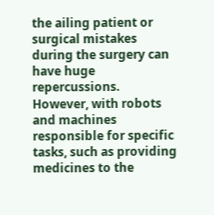the ailing patient or surgical mistakes during the surgery can have huge repercussions. However, with robots and machines responsible for specific tasks, such as providing medicines to the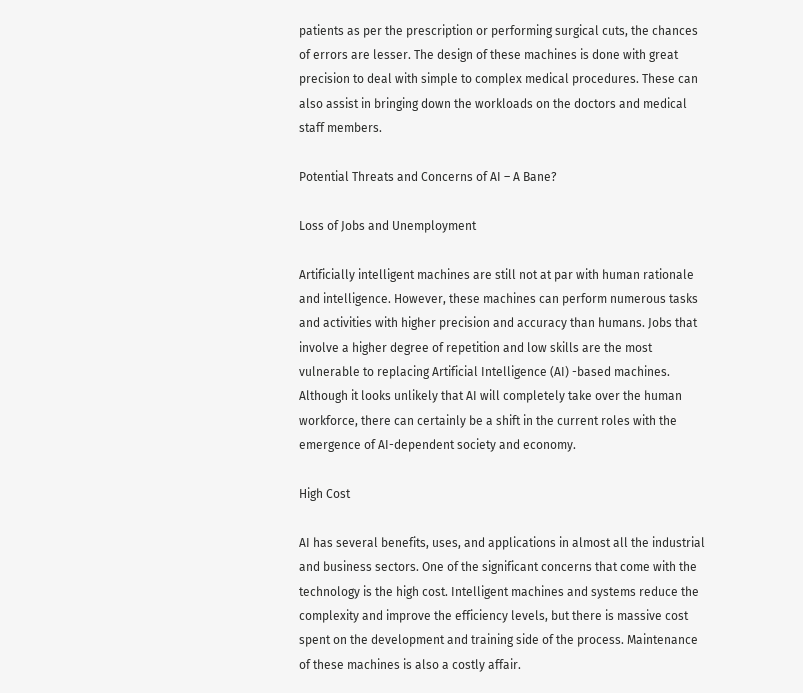patients as per the prescription or performing surgical cuts, the chances of errors are lesser. The design of these machines is done with great precision to deal with simple to complex medical procedures. These can also assist in bringing down the workloads on the doctors and medical staff members.

Potential Threats and Concerns of AI – A Bane?

Loss of Jobs and Unemployment

Artificially intelligent machines are still not at par with human rationale and intelligence. However, these machines can perform numerous tasks and activities with higher precision and accuracy than humans. Jobs that involve a higher degree of repetition and low skills are the most vulnerable to replacing Artificial Intelligence (AI) -based machines. Although it looks unlikely that AI will completely take over the human workforce, there can certainly be a shift in the current roles with the emergence of AI-dependent society and economy.

High Cost

AI has several benefits, uses, and applications in almost all the industrial and business sectors. One of the significant concerns that come with the technology is the high cost. Intelligent machines and systems reduce the complexity and improve the efficiency levels, but there is massive cost spent on the development and training side of the process. Maintenance of these machines is also a costly affair.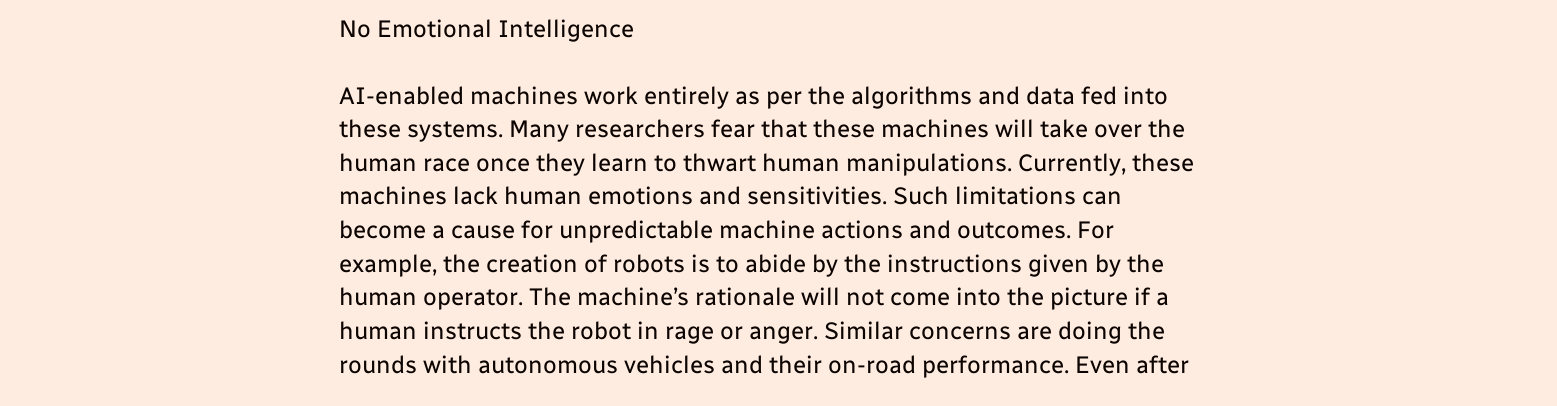No Emotional Intelligence

AI-enabled machines work entirely as per the algorithms and data fed into these systems. Many researchers fear that these machines will take over the human race once they learn to thwart human manipulations. Currently, these machines lack human emotions and sensitivities. Such limitations can become a cause for unpredictable machine actions and outcomes. For example, the creation of robots is to abide by the instructions given by the human operator. The machine’s rationale will not come into the picture if a human instructs the robot in rage or anger. Similar concerns are doing the rounds with autonomous vehicles and their on-road performance. Even after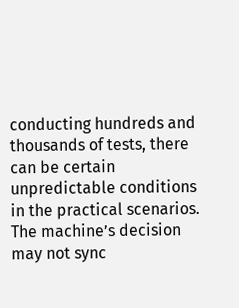conducting hundreds and thousands of tests, there can be certain unpredictable conditions in the practical scenarios. The machine’s decision may not sync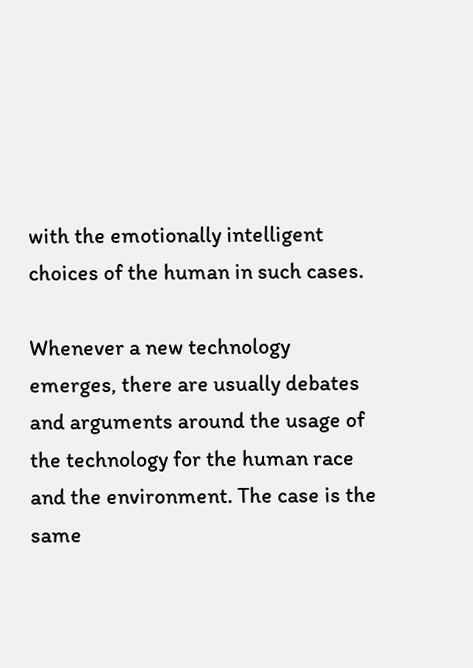with the emotionally intelligent choices of the human in such cases.

Whenever a new technology emerges, there are usually debates and arguments around the usage of the technology for the human race and the environment. The case is the same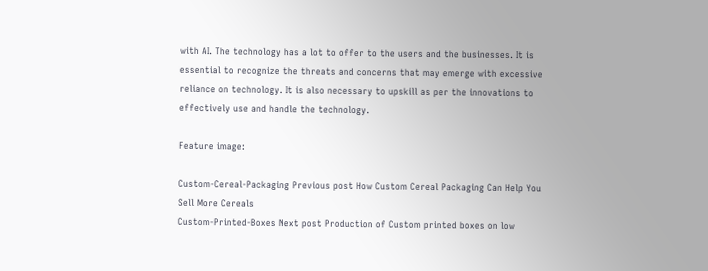with AI. The technology has a lot to offer to the users and the businesses. It is essential to recognize the threats and concerns that may emerge with excessive reliance on technology. It is also necessary to upskill as per the innovations to effectively use and handle the technology.

Feature image:

Custom-Cereal-Packaging Previous post How Custom Cereal Packaging Can Help You Sell More Cereals
Custom-Printed-Boxes Next post Production of Custom printed boxes on low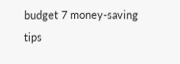budget 7 money-saving tips